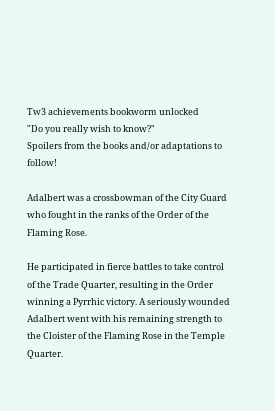Tw3 achievements bookworm unlocked
"Do you really wish to know?"
Spoilers from the books and/or adaptations to follow!

Adalbert was a crossbowman of the City Guard who fought in the ranks of the Order of the Flaming Rose.

He participated in fierce battles to take control of the Trade Quarter, resulting in the Order winning a Pyrrhic victory. A seriously wounded Adalbert went with his remaining strength to the Cloister of the Flaming Rose in the Temple Quarter.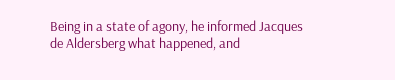Being in a state of agony, he informed Jacques de Aldersberg what happened, and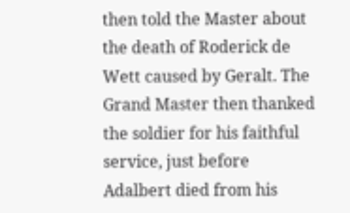then told the Master about the death of Roderick de Wett caused by Geralt. The Grand Master then thanked the soldier for his faithful service, just before Adalbert died from his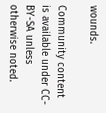wounds.

Community content is available under CC-BY-SA unless otherwise noted.